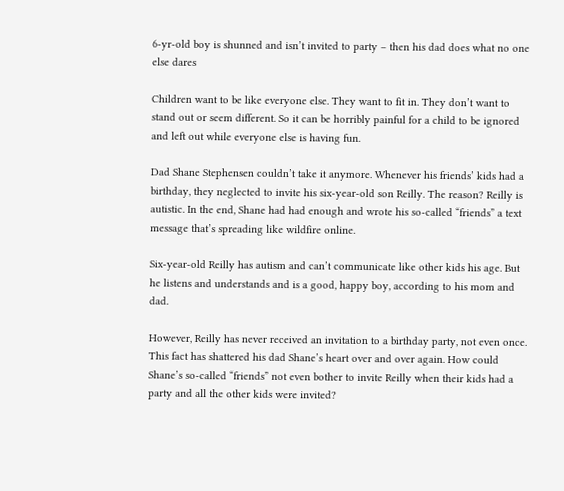6-yr-old boy is shunned and isn’t invited to party – then his dad does what no one else dares

Children want to be like everyone else. They want to fit in. They don’t want to stand out or seem different. So it can be horribly painful for a child to be ignored and left out while everyone else is having fun.

Dad Shane Stephensen couldn’t take it anymore. Whenever his friends’ kids had a birthday, they neglected to invite his six-year-old son Reilly. The reason? Reilly is autistic. In the end, Shane had had enough and wrote his so-called “friends” a text message that’s spreading like wildfire online.

Six-year-old Reilly has autism and can’t communicate like other kids his age. But he listens and understands and is a good, happy boy, according to his mom and dad.

However, Reilly has never received an invitation to a birthday party, not even once. This fact has shattered his dad Shane’s heart over and over again. How could Shane’s so-called “friends” not even bother to invite Reilly when their kids had a party and all the other kids were invited?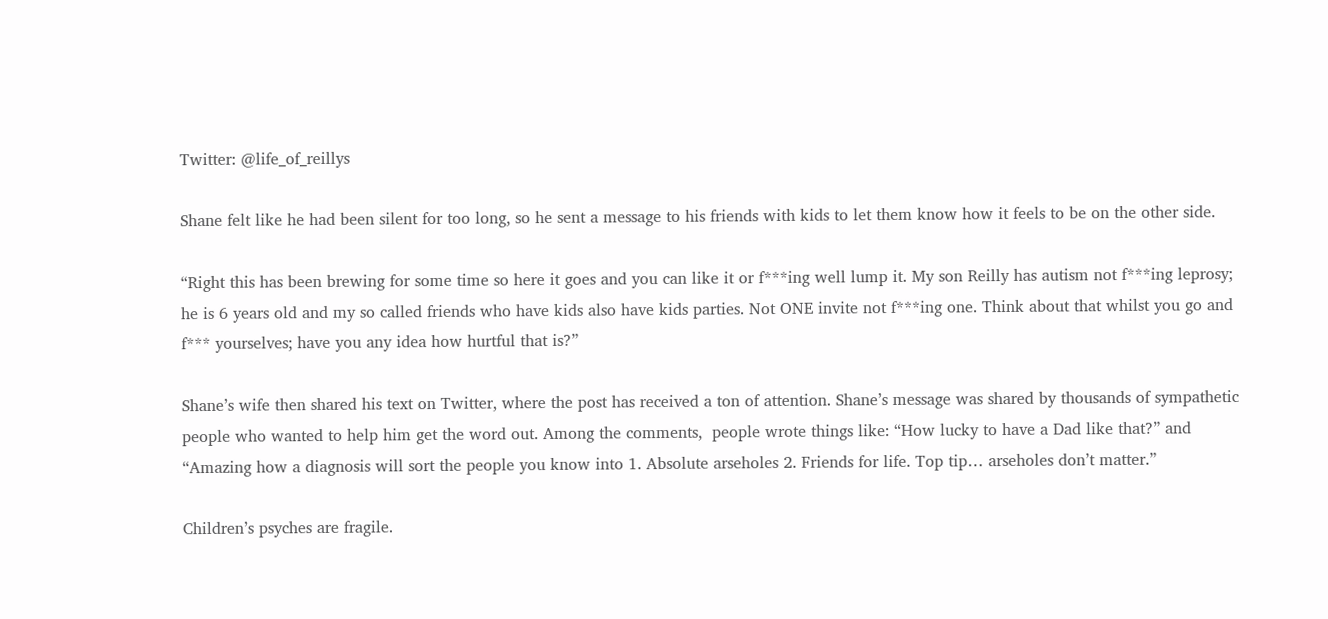Twitter: @life_of_reillys

Shane felt like he had been silent for too long, so he sent a message to his friends with kids to let them know how it feels to be on the other side.

“Right this has been brewing for some time so here it goes and you can like it or f***ing well lump it. My son Reilly has autism not f***ing leprosy; he is 6 years old and my so called friends who have kids also have kids parties. Not ONE invite not f***ing one. Think about that whilst you go and f*** yourselves; have you any idea how hurtful that is?”

Shane’s wife then shared his text on Twitter, where the post has received a ton of attention. Shane’s message was shared by thousands of sympathetic people who wanted to help him get the word out. Among the comments,  people wrote things like: “How lucky to have a Dad like that?” and “Amazing how a diagnosis will sort the people you know into 1. Absolute arseholes 2. Friends for life. Top tip… arseholes don’t matter.”

Children’s psyches are fragile.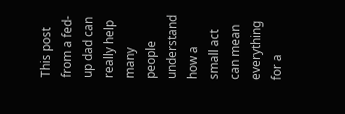This post from a fed-up dad can really help many people understand how a small act can mean everything for a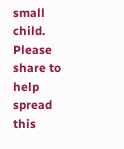small child. Please share to help spread this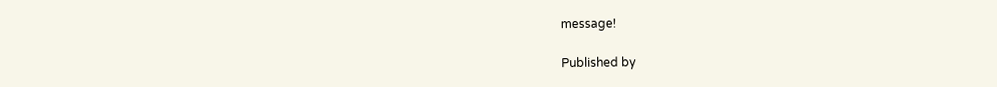message!

Published by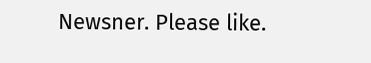Newsner. Please like.